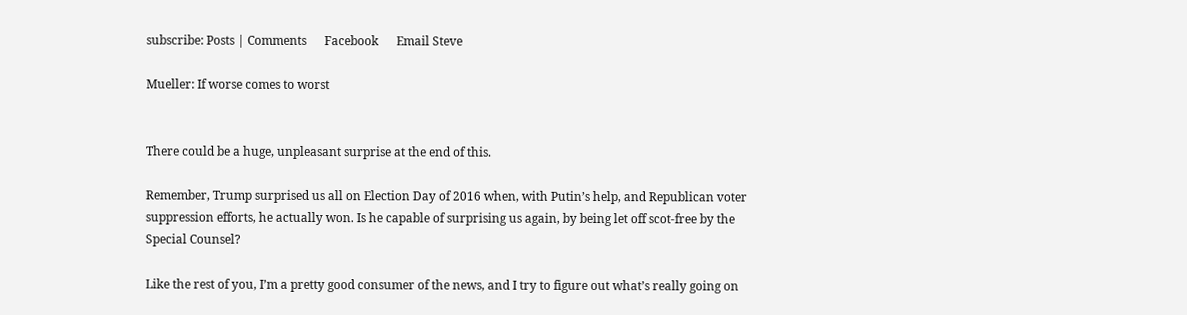subscribe: Posts | Comments      Facebook      Email Steve

Mueller: If worse comes to worst


There could be a huge, unpleasant surprise at the end of this.

Remember, Trump surprised us all on Election Day of 2016 when, with Putin’s help, and Republican voter suppression efforts, he actually won. Is he capable of surprising us again, by being let off scot-free by the Special Counsel?

Like the rest of you, I’m a pretty good consumer of the news, and I try to figure out what’s really going on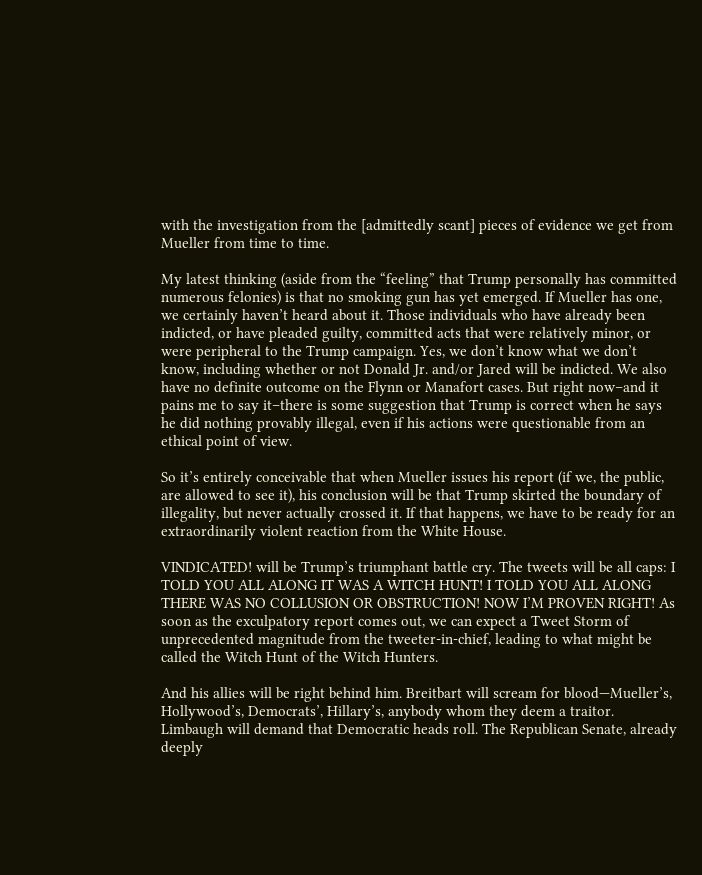with the investigation from the [admittedly scant] pieces of evidence we get from Mueller from time to time.

My latest thinking (aside from the “feeling” that Trump personally has committed numerous felonies) is that no smoking gun has yet emerged. If Mueller has one, we certainly haven’t heard about it. Those individuals who have already been indicted, or have pleaded guilty, committed acts that were relatively minor, or were peripheral to the Trump campaign. Yes, we don’t know what we don’t know, including whether or not Donald Jr. and/or Jared will be indicted. We also have no definite outcome on the Flynn or Manafort cases. But right now–and it pains me to say it–there is some suggestion that Trump is correct when he says he did nothing provably illegal, even if his actions were questionable from an ethical point of view.

So it’s entirely conceivable that when Mueller issues his report (if we, the public, are allowed to see it), his conclusion will be that Trump skirted the boundary of illegality, but never actually crossed it. If that happens, we have to be ready for an extraordinarily violent reaction from the White House.

VINDICATED! will be Trump’s triumphant battle cry. The tweets will be all caps: I TOLD YOU ALL ALONG IT WAS A WITCH HUNT! I TOLD YOU ALL ALONG THERE WAS NO COLLUSION OR OBSTRUCTION! NOW I’M PROVEN RIGHT! As soon as the exculpatory report comes out, we can expect a Tweet Storm of unprecedented magnitude from the tweeter-in-chief, leading to what might be called the Witch Hunt of the Witch Hunters.

And his allies will be right behind him. Breitbart will scream for blood—Mueller’s, Hollywood’s, Democrats’, Hillary’s, anybody whom they deem a traitor. Limbaugh will demand that Democratic heads roll. The Republican Senate, already deeply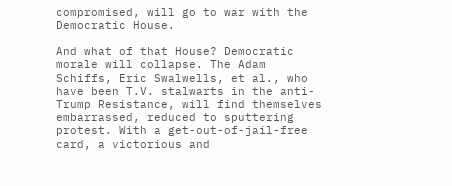compromised, will go to war with the Democratic House.

And what of that House? Democratic morale will collapse. The Adam Schiffs, Eric Swalwells, et al., who have been T.V. stalwarts in the anti-Trump Resistance, will find themselves embarrassed, reduced to sputtering protest. With a get-out-of-jail-free card, a victorious and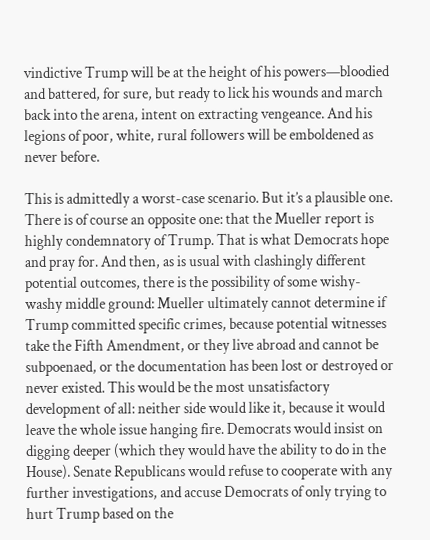vindictive Trump will be at the height of his powers—bloodied and battered, for sure, but ready to lick his wounds and march back into the arena, intent on extracting vengeance. And his legions of poor, white, rural followers will be emboldened as never before.

This is admittedly a worst-case scenario. But it’s a plausible one. There is of course an opposite one: that the Mueller report is highly condemnatory of Trump. That is what Democrats hope and pray for. And then, as is usual with clashingly different potential outcomes, there is the possibility of some wishy-washy middle ground: Mueller ultimately cannot determine if Trump committed specific crimes, because potential witnesses take the Fifth Amendment, or they live abroad and cannot be subpoenaed, or the documentation has been lost or destroyed or never existed. This would be the most unsatisfactory development of all: neither side would like it, because it would leave the whole issue hanging fire. Democrats would insist on digging deeper (which they would have the ability to do in the House). Senate Republicans would refuse to cooperate with any further investigations, and accuse Democrats of only trying to hurt Trump based on the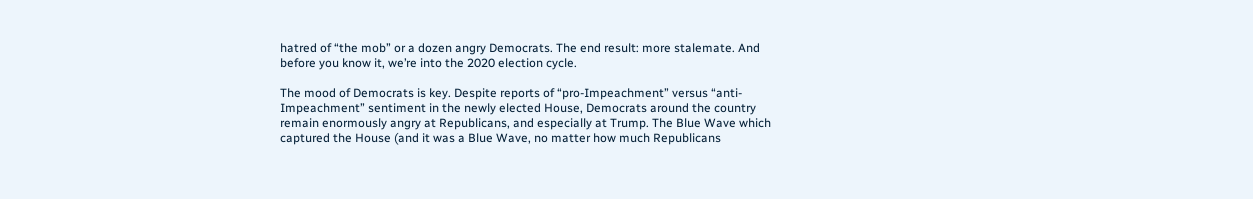hatred of “the mob” or a dozen angry Democrats. The end result: more stalemate. And before you know it, we’re into the 2020 election cycle.

The mood of Democrats is key. Despite reports of “pro-Impeachment” versus “anti-Impeachment” sentiment in the newly elected House, Democrats around the country remain enormously angry at Republicans, and especially at Trump. The Blue Wave which captured the House (and it was a Blue Wave, no matter how much Republicans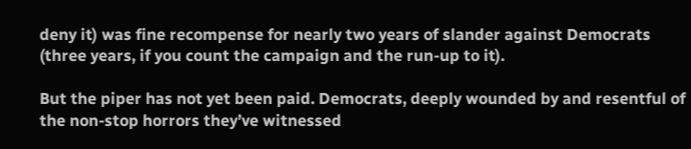deny it) was fine recompense for nearly two years of slander against Democrats (three years, if you count the campaign and the run-up to it).

But the piper has not yet been paid. Democrats, deeply wounded by and resentful of the non-stop horrors they’ve witnessed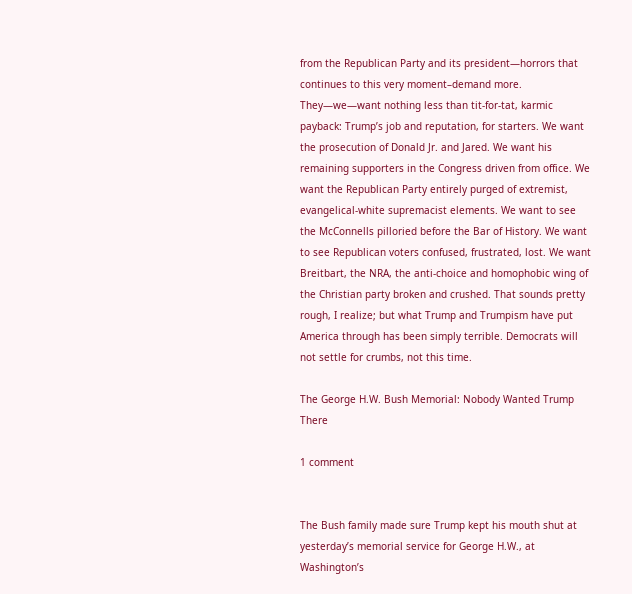from the Republican Party and its president—horrors that continues to this very moment–demand more. They—we—want nothing less than tit-for-tat, karmic payback: Trump’s job and reputation, for starters. We want the prosecution of Donald Jr. and Jared. We want his remaining supporters in the Congress driven from office. We want the Republican Party entirely purged of extremist, evangelical-white supremacist elements. We want to see the McConnells pilloried before the Bar of History. We want to see Republican voters confused, frustrated, lost. We want Breitbart, the NRA, the anti-choice and homophobic wing of the Christian party broken and crushed. That sounds pretty rough, I realize; but what Trump and Trumpism have put America through has been simply terrible. Democrats will not settle for crumbs, not this time.

The George H.W. Bush Memorial: Nobody Wanted Trump There

1 comment


The Bush family made sure Trump kept his mouth shut at yesterday’s memorial service for George H.W., at Washington’s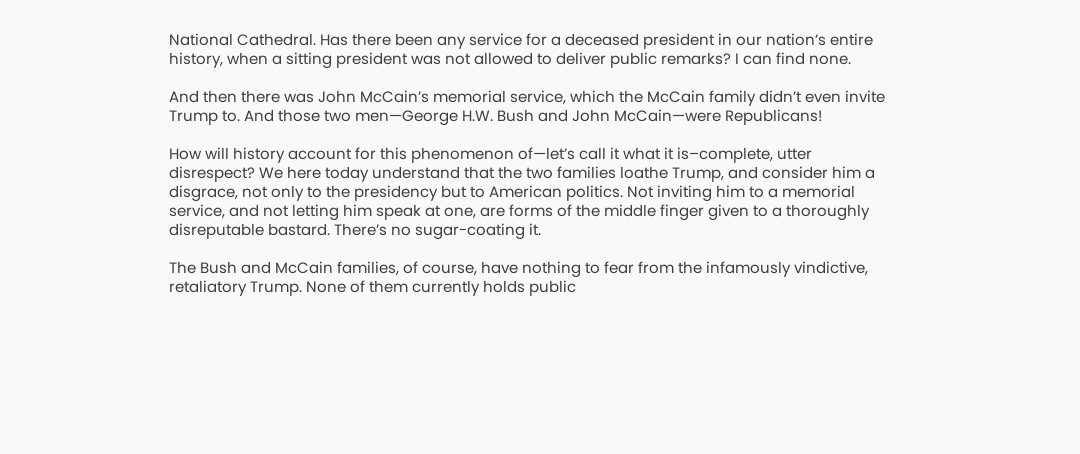National Cathedral. Has there been any service for a deceased president in our nation’s entire history, when a sitting president was not allowed to deliver public remarks? I can find none.

And then there was John McCain’s memorial service, which the McCain family didn’t even invite Trump to. And those two men—George H.W. Bush and John McCain—were Republicans!

How will history account for this phenomenon of—let’s call it what it is–complete, utter disrespect? We here today understand that the two families loathe Trump, and consider him a disgrace, not only to the presidency but to American politics. Not inviting him to a memorial service, and not letting him speak at one, are forms of the middle finger given to a thoroughly disreputable bastard. There’s no sugar-coating it.

The Bush and McCain families, of course, have nothing to fear from the infamously vindictive, retaliatory Trump. None of them currently holds public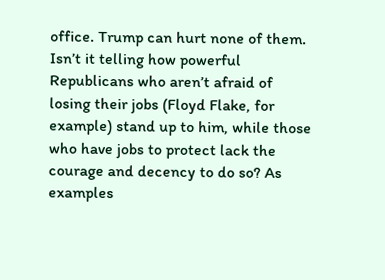office. Trump can hurt none of them. Isn’t it telling how powerful Republicans who aren’t afraid of losing their jobs (Floyd Flake, for example) stand up to him, while those who have jobs to protect lack the courage and decency to do so? As examples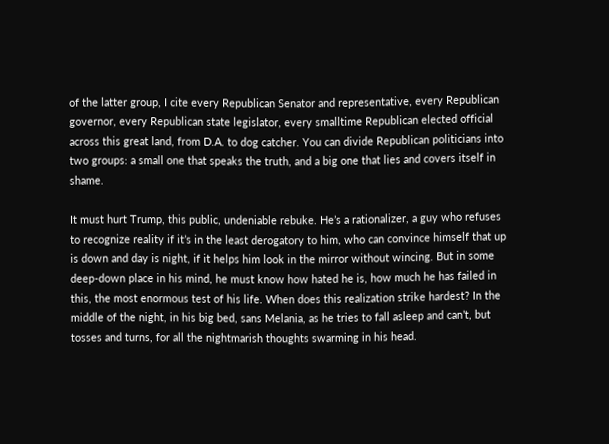of the latter group, I cite every Republican Senator and representative, every Republican governor, every Republican state legislator, every smalltime Republican elected official across this great land, from D.A. to dog catcher. You can divide Republican politicians into two groups: a small one that speaks the truth, and a big one that lies and covers itself in shame.

It must hurt Trump, this public, undeniable rebuke. He’s a rationalizer, a guy who refuses to recognize reality if it’s in the least derogatory to him, who can convince himself that up is down and day is night, if it helps him look in the mirror without wincing. But in some deep-down place in his mind, he must know how hated he is, how much he has failed in this, the most enormous test of his life. When does this realization strike hardest? In the middle of the night, in his big bed, sans Melania, as he tries to fall asleep and can’t, but tosses and turns, for all the nightmarish thoughts swarming in his head.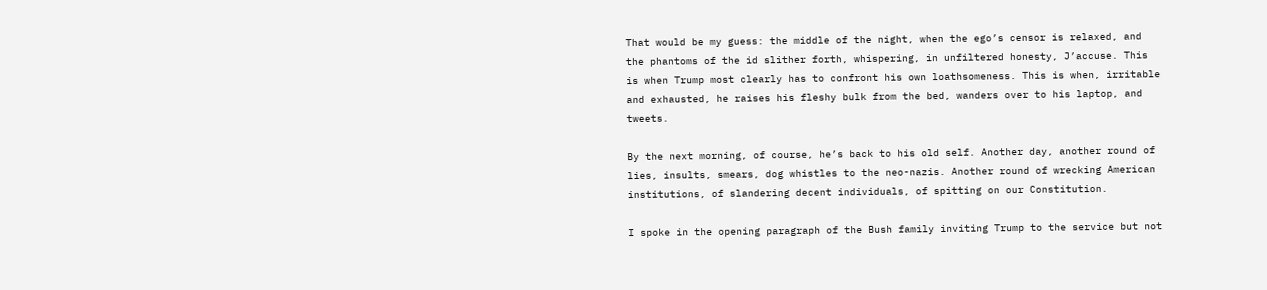That would be my guess: the middle of the night, when the ego’s censor is relaxed, and the phantoms of the id slither forth, whispering, in unfiltered honesty, J’accuse. This is when Trump most clearly has to confront his own loathsomeness. This is when, irritable and exhausted, he raises his fleshy bulk from the bed, wanders over to his laptop, and tweets.

By the next morning, of course, he’s back to his old self. Another day, another round of lies, insults, smears, dog whistles to the neo-nazis. Another round of wrecking American institutions, of slandering decent individuals, of spitting on our Constitution.

I spoke in the opening paragraph of the Bush family inviting Trump to the service but not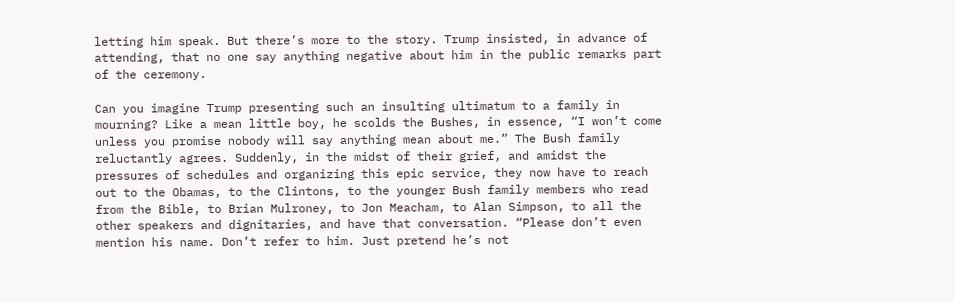letting him speak. But there’s more to the story. Trump insisted, in advance of attending, that no one say anything negative about him in the public remarks part of the ceremony.

Can you imagine Trump presenting such an insulting ultimatum to a family in mourning? Like a mean little boy, he scolds the Bushes, in essence, “I won’t come unless you promise nobody will say anything mean about me.” The Bush family reluctantly agrees. Suddenly, in the midst of their grief, and amidst the pressures of schedules and organizing this epic service, they now have to reach out to the Obamas, to the Clintons, to the younger Bush family members who read from the Bible, to Brian Mulroney, to Jon Meacham, to Alan Simpson, to all the other speakers and dignitaries, and have that conversation. “Please don’t even mention his name. Don’t refer to him. Just pretend he’s not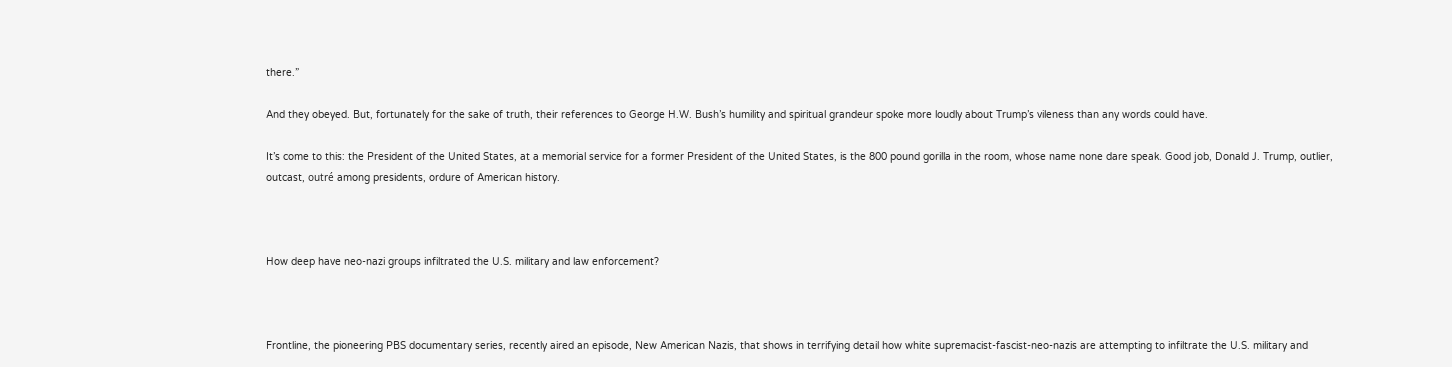there.”

And they obeyed. But, fortunately for the sake of truth, their references to George H.W. Bush’s humility and spiritual grandeur spoke more loudly about Trump’s vileness than any words could have.

It’s come to this: the President of the United States, at a memorial service for a former President of the United States, is the 800 pound gorilla in the room, whose name none dare speak. Good job, Donald J. Trump, outlier, outcast, outré among presidents, ordure of American history.



How deep have neo-nazi groups infiltrated the U.S. military and law enforcement?



Frontline, the pioneering PBS documentary series, recently aired an episode, New American Nazis, that shows in terrifying detail how white supremacist-fascist-neo-nazis are attempting to infiltrate the U.S. military and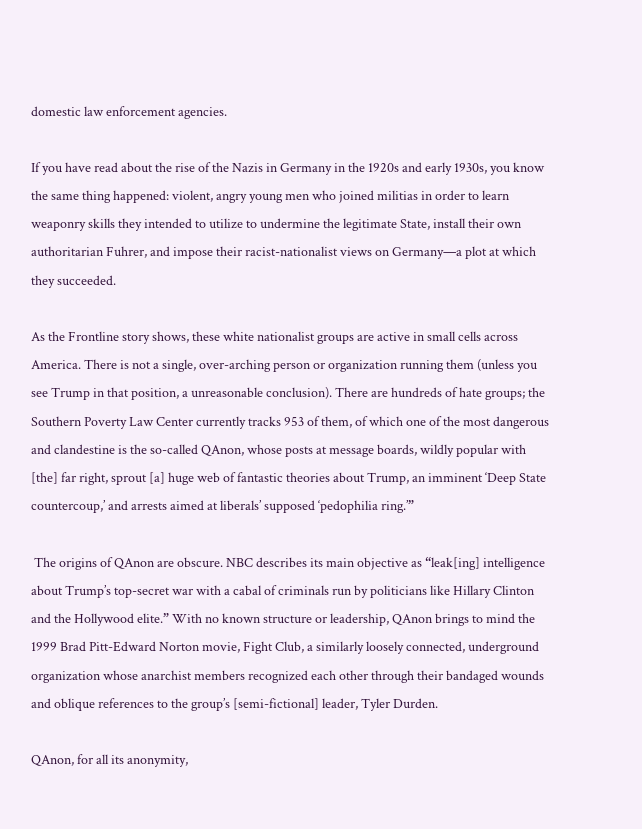domestic law enforcement agencies.

If you have read about the rise of the Nazis in Germany in the 1920s and early 1930s, you know the same thing happened: violent, angry young men who joined militias in order to learn weaponry skills they intended to utilize to undermine the legitimate State, install their own authoritarian Fuhrer, and impose their racist-nationalist views on Germany—a plot at which they succeeded.

As the Frontline story shows, these white nationalist groups are active in small cells across America. There is not a single, over-arching person or organization running them (unless you see Trump in that position, a unreasonable conclusion). There are hundreds of hate groups; the Southern Poverty Law Center currently tracks 953 of them, of which one of the most dangerous and clandestine is the so-called QAnon, whose posts at message boards, wildly popular with [the] far right, sprout [a] huge web of fantastic theories about Trump, an imminent ‘Deep State countercoup,’ and arrests aimed at liberals’ supposed ‘pedophilia ring.’”

 The origins of QAnon are obscure. NBC describes its main objective as “leak[ing] intelligence about Trump’s top-secret war with a cabal of criminals run by politicians like Hillary Clinton and the Hollywood elite.” With no known structure or leadership, QAnon brings to mind the 1999 Brad Pitt-Edward Norton movie, Fight Club, a similarly loosely connected, underground organization whose anarchist members recognized each other through their bandaged wounds and oblique references to the group’s [semi-fictional] leader, Tyler Durden.

QAnon, for all its anonymity,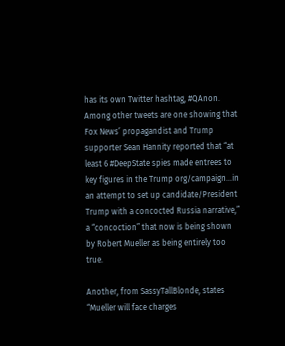has its own Twitter hashtag, #QAnon. Among other tweets are one showing that Fox News’ propagandist and Trump supporter Sean Hannity reported that “at least 6 #DeepState spies made entrees to key figures in the Trump org/campaign…in an attempt to set up candidate/President Trump with a concocted Russia narrative,” a “concoction” that now is being shown by Robert Mueller as being entirely too true.

Another, from SassyTallBlonde, states “Mueller will face charges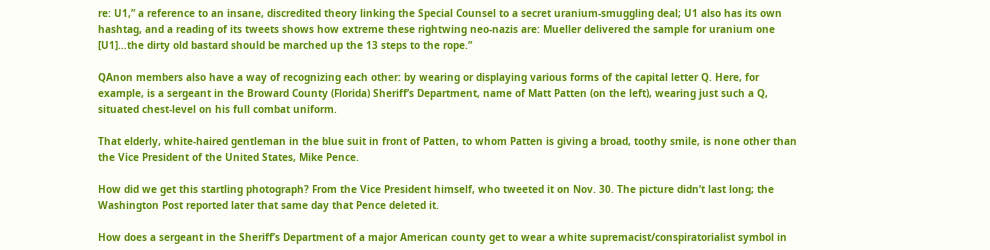re: U1,” a reference to an insane, discredited theory linking the Special Counsel to a secret uranium-smuggling deal; U1 also has its own hashtag, and a reading of its tweets shows how extreme these rightwing neo-nazis are: Mueller delivered the sample for uranium one [U1]…the dirty old bastard should be marched up the 13 steps to the rope.”

QAnon members also have a way of recognizing each other: by wearing or displaying various forms of the capital letter Q. Here, for example, is a sergeant in the Broward County (Florida) Sheriff’s Department, name of Matt Patten (on the left), wearing just such a Q, situated chest-level on his full combat uniform.

That elderly, white-haired gentleman in the blue suit in front of Patten, to whom Patten is giving a broad, toothy smile, is none other than the Vice President of the United States, Mike Pence.

How did we get this startling photograph? From the Vice President himself, who tweeted it on Nov. 30. The picture didn’t last long; the Washington Post reported later that same day that Pence deleted it.

How does a sergeant in the Sheriff’s Department of a major American county get to wear a white supremacist/conspiratorialist symbol in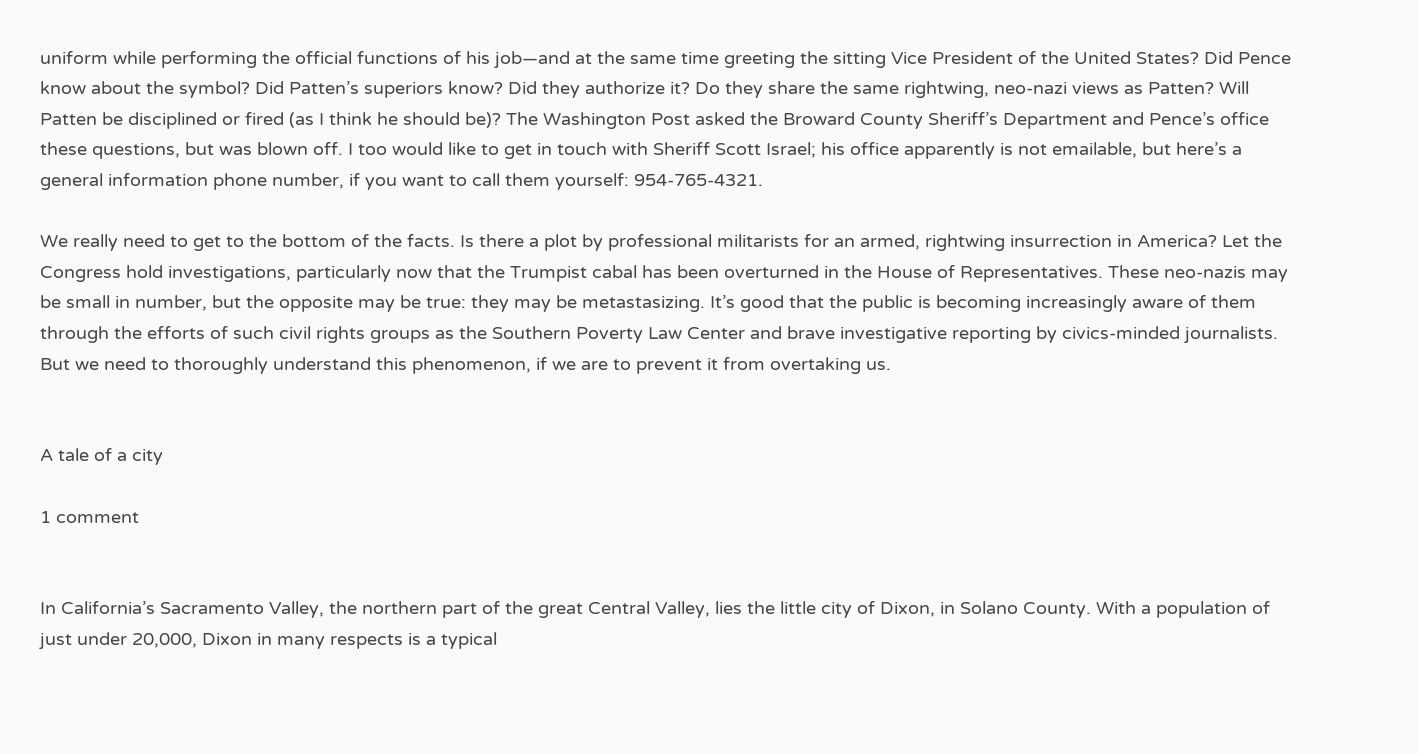uniform while performing the official functions of his job—and at the same time greeting the sitting Vice President of the United States? Did Pence know about the symbol? Did Patten’s superiors know? Did they authorize it? Do they share the same rightwing, neo-nazi views as Patten? Will Patten be disciplined or fired (as I think he should be)? The Washington Post asked the Broward County Sheriff’s Department and Pence’s office these questions, but was blown off. I too would like to get in touch with Sheriff Scott Israel; his office apparently is not emailable, but here’s a general information phone number, if you want to call them yourself: 954-765-4321.

We really need to get to the bottom of the facts. Is there a plot by professional militarists for an armed, rightwing insurrection in America? Let the Congress hold investigations, particularly now that the Trumpist cabal has been overturned in the House of Representatives. These neo-nazis may be small in number, but the opposite may be true: they may be metastasizing. It’s good that the public is becoming increasingly aware of them through the efforts of such civil rights groups as the Southern Poverty Law Center and brave investigative reporting by civics-minded journalists. But we need to thoroughly understand this phenomenon, if we are to prevent it from overtaking us.


A tale of a city

1 comment


In California’s Sacramento Valley, the northern part of the great Central Valley, lies the little city of Dixon, in Solano County. With a population of just under 20,000, Dixon in many respects is a typical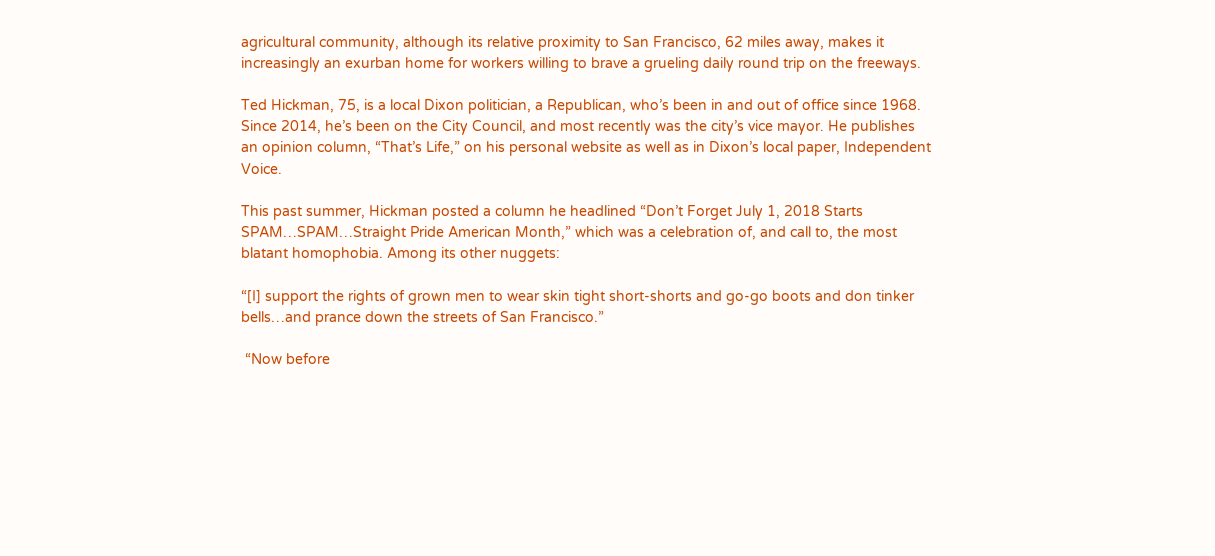agricultural community, although its relative proximity to San Francisco, 62 miles away, makes it increasingly an exurban home for workers willing to brave a grueling daily round trip on the freeways.

Ted Hickman, 75, is a local Dixon politician, a Republican, who’s been in and out of office since 1968. Since 2014, he’s been on the City Council, and most recently was the city’s vice mayor. He publishes an opinion column, “That’s Life,” on his personal website as well as in Dixon’s local paper, Independent Voice.

This past summer, Hickman posted a column he headlined “Don’t Forget July 1, 2018 Starts SPAM…SPAM…Straight Pride American Month,” which was a celebration of, and call to, the most blatant homophobia. Among its other nuggets:

“[I] support the rights of grown men to wear skin tight short-shorts and go-go boots and don tinker bells…and prance down the streets of San Francisco.”

 “Now before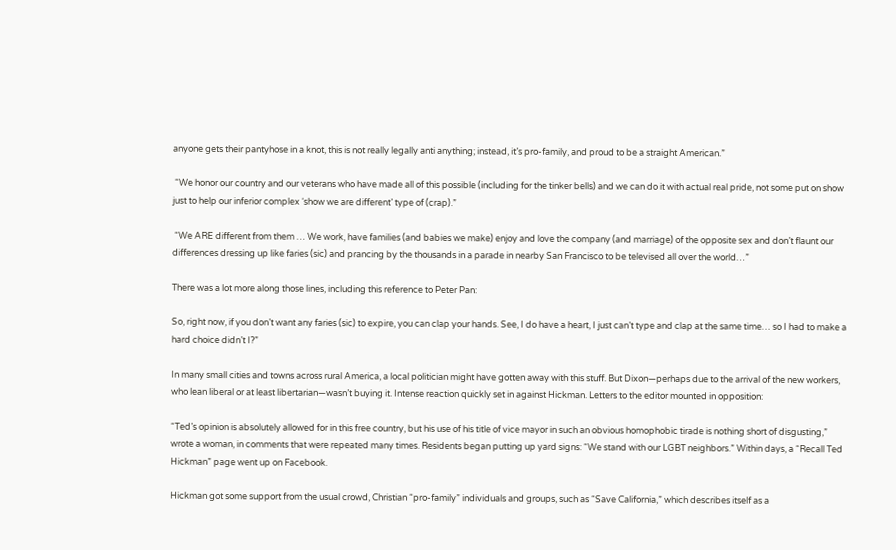anyone gets their pantyhose in a knot, this is not really legally anti anything; instead, it’s pro-family, and proud to be a straight American.”

 “We honor our country and our veterans who have made all of this possible (including for the tinker bells) and we can do it with actual real pride, not some put on show just to help our inferior complex ‘show we are different’ type of (crap).”

 “We ARE different from them … We work, have families (and babies we make) enjoy and love the company (and marriage) of the opposite sex and don’t flaunt our differences dressing up like faries (sic) and prancing by the thousands in a parade in nearby San Francisco to be televised all over the world…”

There was a lot more along those lines, including this reference to Peter Pan:

So, right now, if you don’t want any faries (sic) to expire, you can clap your hands. See, I do have a heart, I just can’t type and clap at the same time… so I had to make a hard choice didn’t I?”

In many small cities and towns across rural America, a local politician might have gotten away with this stuff. But Dixon—perhaps due to the arrival of the new workers, who lean liberal or at least libertarian—wasn’t buying it. Intense reaction quickly set in against Hickman. Letters to the editor mounted in opposition:

“Ted’s opinion is absolutely allowed for in this free country, but his use of his title of vice mayor in such an obvious homophobic tirade is nothing short of disgusting,” wrote a woman, in comments that were repeated many times. Residents began putting up yard signs: “We stand with our LGBT neighbors.” Within days, a “Recall Ted Hickman” page went up on Facebook.

Hickman got some support from the usual crowd, Christian “pro-family” individuals and groups, such as “Save California,” which describes itself as a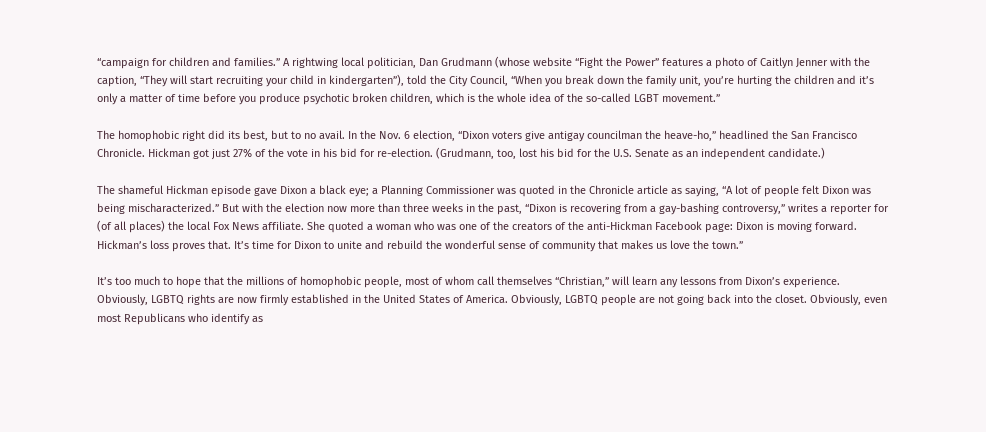“campaign for children and families.” A rightwing local politician, Dan Grudmann (whose website “Fight the Power” features a photo of Caitlyn Jenner with the caption, “They will start recruiting your child in kindergarten”), told the City Council, “When you break down the family unit, you’re hurting the children and it’s only a matter of time before you produce psychotic broken children, which is the whole idea of the so-called LGBT movement.”

The homophobic right did its best, but to no avail. In the Nov. 6 election, “Dixon voters give antigay councilman the heave-ho,” headlined the San Francisco Chronicle. Hickman got just 27% of the vote in his bid for re-election. (Grudmann, too, lost his bid for the U.S. Senate as an independent candidate.)

The shameful Hickman episode gave Dixon a black eye; a Planning Commissioner was quoted in the Chronicle article as saying, “A lot of people felt Dixon was being mischaracterized.” But with the election now more than three weeks in the past, “Dixon is recovering from a gay-bashing controversy,” writes a reporter for (of all places) the local Fox News affiliate. She quoted a woman who was one of the creators of the anti-Hickman Facebook page: Dixon is moving forward. Hickman’s loss proves that. It’s time for Dixon to unite and rebuild the wonderful sense of community that makes us love the town.”

It’s too much to hope that the millions of homophobic people, most of whom call themselves “Christian,” will learn any lessons from Dixon’s experience. Obviously, LGBTQ rights are now firmly established in the United States of America. Obviously, LGBTQ people are not going back into the closet. Obviously, even most Republicans who identify as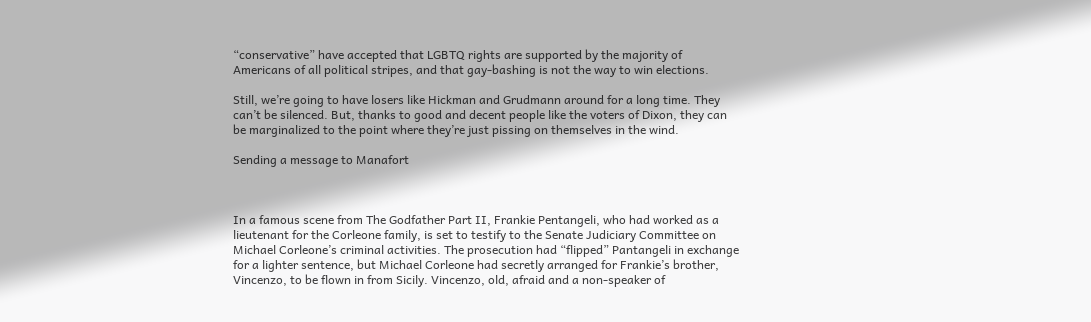“conservative” have accepted that LGBTQ rights are supported by the majority of Americans of all political stripes, and that gay-bashing is not the way to win elections.

Still, we’re going to have losers like Hickman and Grudmann around for a long time. They can’t be silenced. But, thanks to good and decent people like the voters of Dixon, they can be marginalized to the point where they’re just pissing on themselves in the wind.

Sending a message to Manafort



In a famous scene from The Godfather Part II, Frankie Pentangeli, who had worked as a lieutenant for the Corleone family, is set to testify to the Senate Judiciary Committee on Michael Corleone’s criminal activities. The prosecution had “flipped” Pantangeli in exchange for a lighter sentence, but Michael Corleone had secretly arranged for Frankie’s brother, Vincenzo, to be flown in from Sicily. Vincenzo, old, afraid and a non-speaker of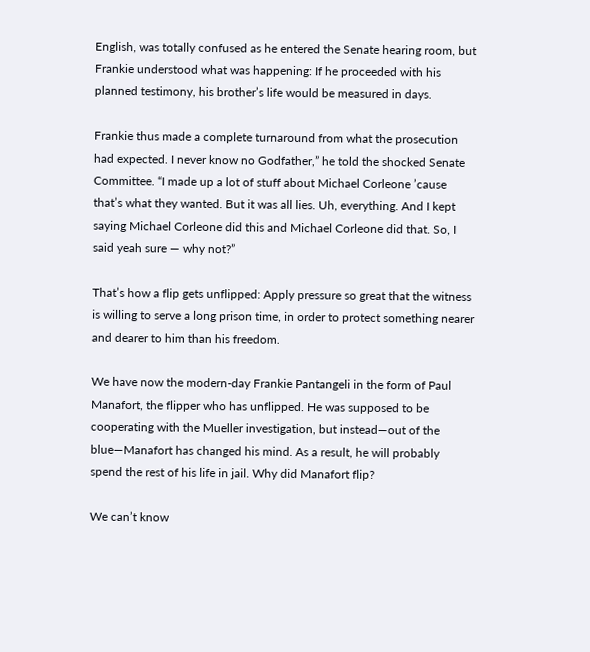English, was totally confused as he entered the Senate hearing room, but Frankie understood what was happening: If he proceeded with his planned testimony, his brother’s life would be measured in days.

Frankie thus made a complete turnaround from what the prosecution had expected. I never know no Godfather,” he told the shocked Senate Committee. “I made up a lot of stuff about Michael Corleone ’cause that’s what they wanted. But it was all lies. Uh, everything. And I kept saying Michael Corleone did this and Michael Corleone did that. So, I said yeah sure — why not?”

That’s how a flip gets unflipped: Apply pressure so great that the witness is willing to serve a long prison time, in order to protect something nearer and dearer to him than his freedom.

We have now the modern-day Frankie Pantangeli in the form of Paul Manafort, the flipper who has unflipped. He was supposed to be cooperating with the Mueller investigation, but instead—out of the blue—Manafort has changed his mind. As a result, he will probably spend the rest of his life in jail. Why did Manafort flip?

We can’t know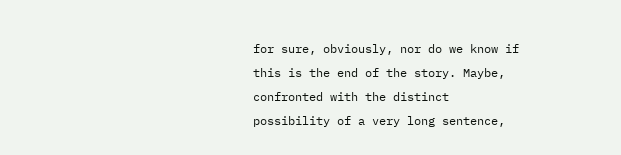for sure, obviously, nor do we know if this is the end of the story. Maybe, confronted with the distinct possibility of a very long sentence,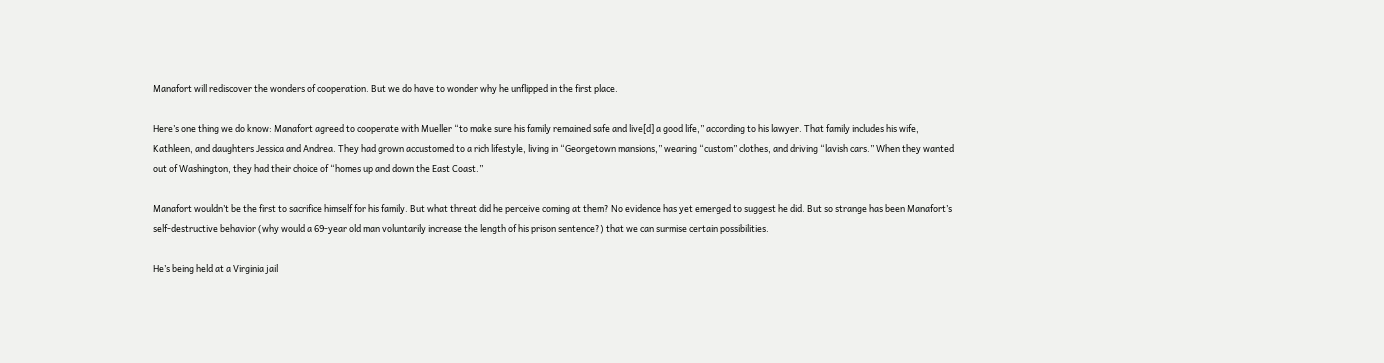Manafort will rediscover the wonders of cooperation. But we do have to wonder why he unflipped in the first place.

Here’s one thing we do know: Manafort agreed to cooperate with Mueller “to make sure his family remained safe and live[d] a good life,” according to his lawyer. That family includes his wife, Kathleen, and daughters Jessica and Andrea. They had grown accustomed to a rich lifestyle, living in “Georgetown mansions,” wearing “custom” clothes, and driving “lavish cars.” When they wanted out of Washington, they had their choice of “homes up and down the East Coast.”

Manafort wouldn’t be the first to sacrifice himself for his family. But what threat did he perceive coming at them? No evidence has yet emerged to suggest he did. But so strange has been Manafort’s self-destructive behavior (why would a 69-year old man voluntarily increase the length of his prison sentence?) that we can surmise certain possibilities.

He’s being held at a Virginia jail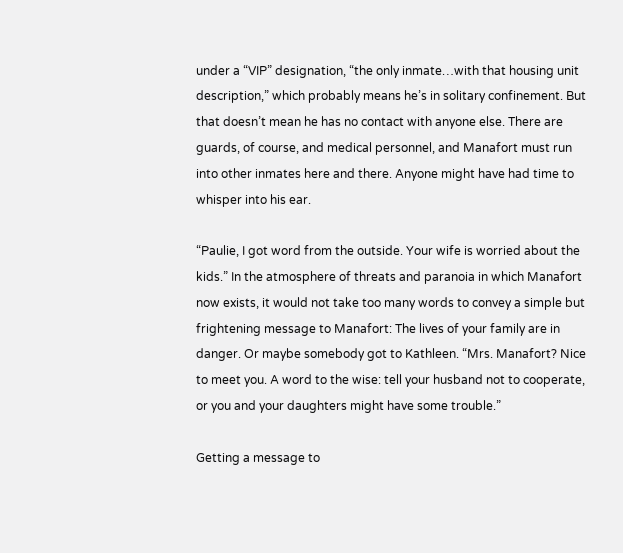under a “VIP” designation, “the only inmate…with that housing unit description,” which probably means he’s in solitary confinement. But that doesn’t mean he has no contact with anyone else. There are guards, of course, and medical personnel, and Manafort must run into other inmates here and there. Anyone might have had time to whisper into his ear.

“Paulie, I got word from the outside. Your wife is worried about the kids.” In the atmosphere of threats and paranoia in which Manafort now exists, it would not take too many words to convey a simple but frightening message to Manafort: The lives of your family are in danger. Or maybe somebody got to Kathleen. “Mrs. Manafort? Nice to meet you. A word to the wise: tell your husband not to cooperate, or you and your daughters might have some trouble.”

Getting a message to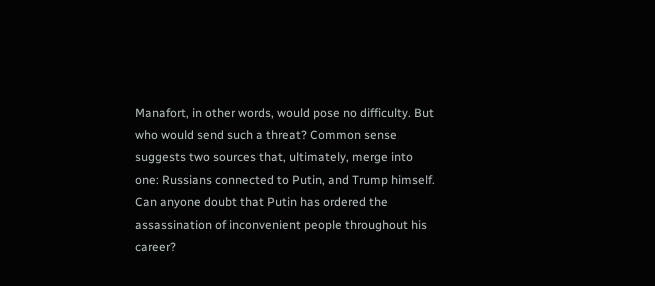Manafort, in other words, would pose no difficulty. But who would send such a threat? Common sense suggests two sources that, ultimately, merge into one: Russians connected to Putin, and Trump himself. Can anyone doubt that Putin has ordered the assassination of inconvenient people throughout his career?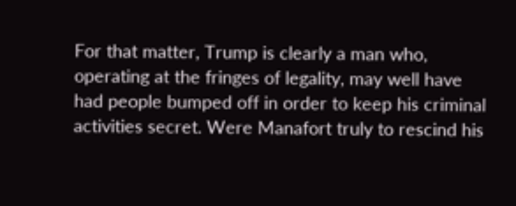For that matter, Trump is clearly a man who, operating at the fringes of legality, may well have had people bumped off in order to keep his criminal activities secret. Were Manafort truly to rescind his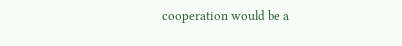cooperation would be a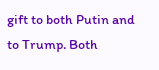gift to both Putin and to Trump. Both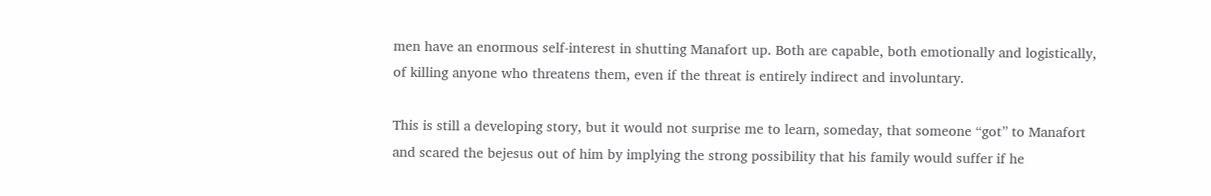men have an enormous self-interest in shutting Manafort up. Both are capable, both emotionally and logistically, of killing anyone who threatens them, even if the threat is entirely indirect and involuntary.

This is still a developing story, but it would not surprise me to learn, someday, that someone “got” to Manafort and scared the bejesus out of him by implying the strong possibility that his family would suffer if he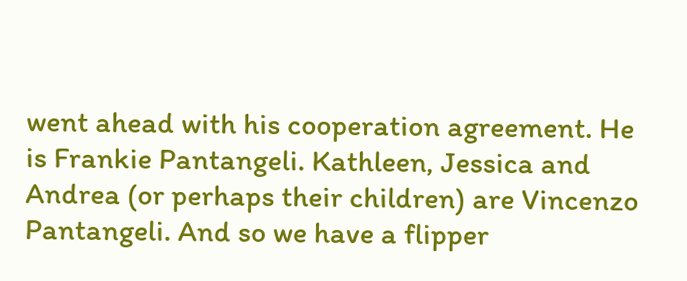went ahead with his cooperation agreement. He is Frankie Pantangeli. Kathleen, Jessica and Andrea (or perhaps their children) are Vincenzo Pantangeli. And so we have a flipper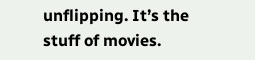unflipping. It’s the stuff of movies.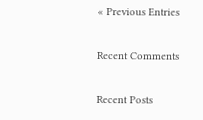« Previous Entries

Recent Comments

Recent Posts